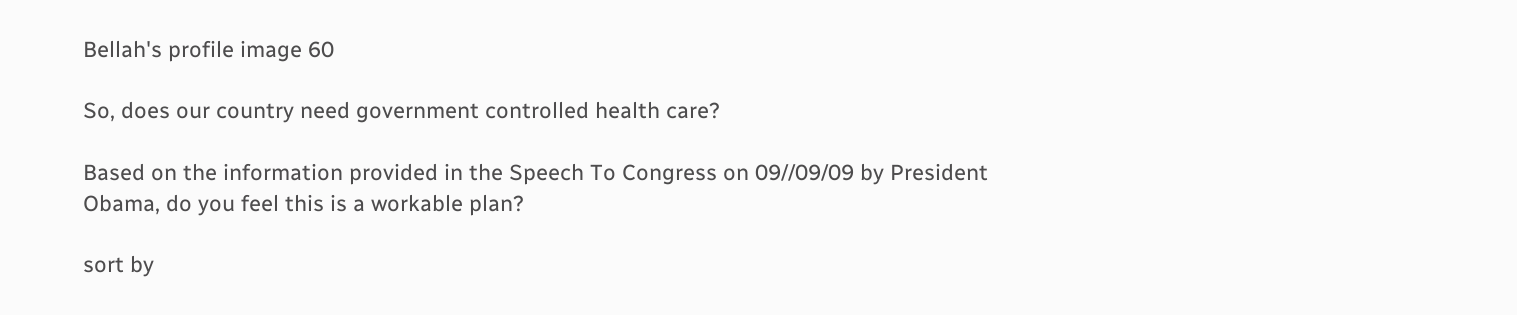Bellah's profile image 60

So, does our country need government controlled health care?

Based on the information provided in the Speech To Congress on 09//09/09 by President Obama, do you feel this is a workable plan?

sort by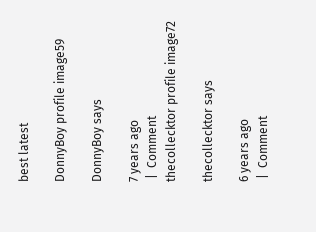best latest

DonnyBoy profile image59

DonnyBoy says

7 years ago
 |  Comment
thecollecktor profile image72

thecollecktor says

6 years ago
 |  Comment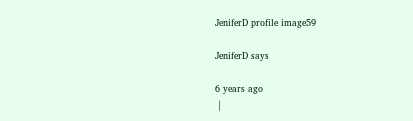JeniferD profile image59

JeniferD says

6 years ago
 |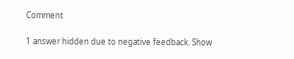Comment

1 answer hidden due to negative feedback. Show